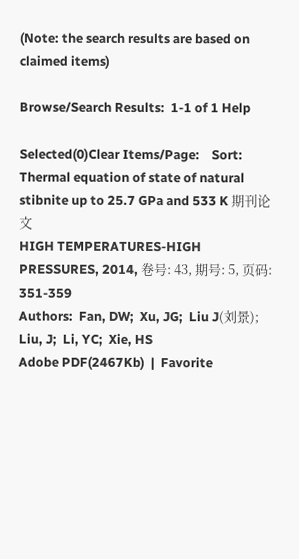(Note: the search results are based on claimed items)

Browse/Search Results:  1-1 of 1 Help

Selected(0)Clear Items/Page:    Sort:
Thermal equation of state of natural stibnite up to 25.7 GPa and 533 K 期刊论文
HIGH TEMPERATURES-HIGH PRESSURES, 2014, 卷号: 43, 期号: 5, 页码: 351-359
Authors:  Fan, DW;  Xu, JG;  Liu J(刘景);  Liu, J;  Li, YC;  Xie, HS
Adobe PDF(2467Kb)  |  Favorite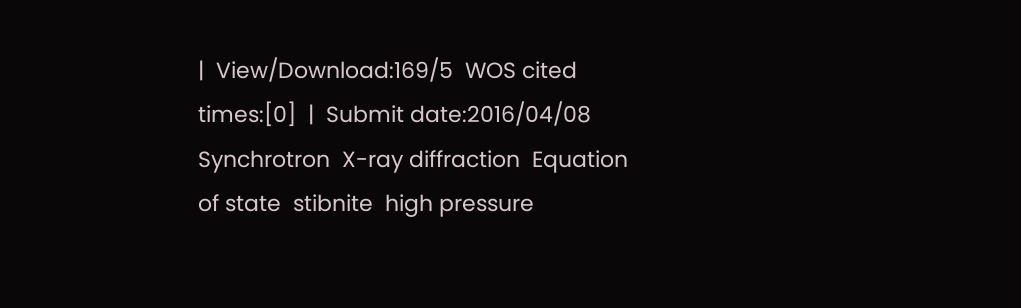|  View/Download:169/5  WOS cited times:[0]  |  Submit date:2016/04/08
Synchrotron  X-ray diffraction  Equation of state  stibnite  high pressure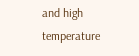and high temperature